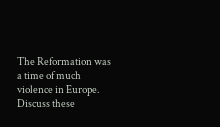The Reformation was a time of much violence in Europe. Discuss these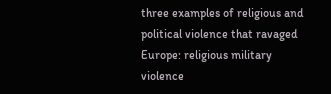three examples of religious and political violence that ravaged Europe: religious military violence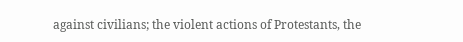against civilians; the violent actions of Protestants, the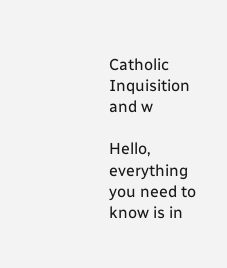Catholic Inquisition and w

Hello, everything you need to know is in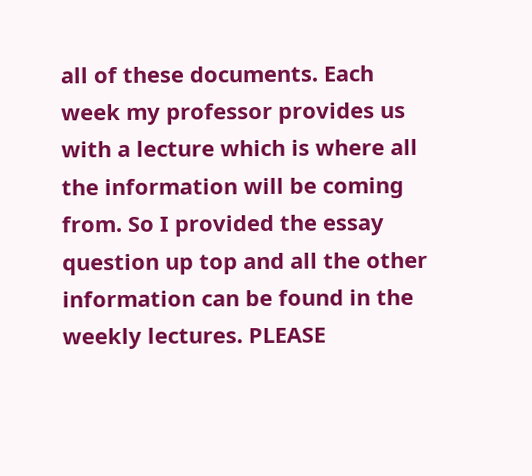all of these documents. Each week my professor provides us with a lecture which is where all the information will be coming from. So I provided the essay question up top and all the other information can be found in the weekly lectures. PLEASE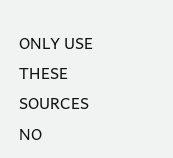ONLY USE THESE SOURCES NO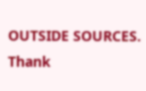OUTSIDE SOURCES. Thank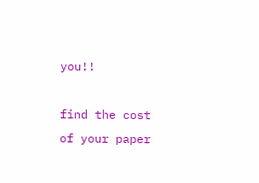you!!

find the cost of your paper